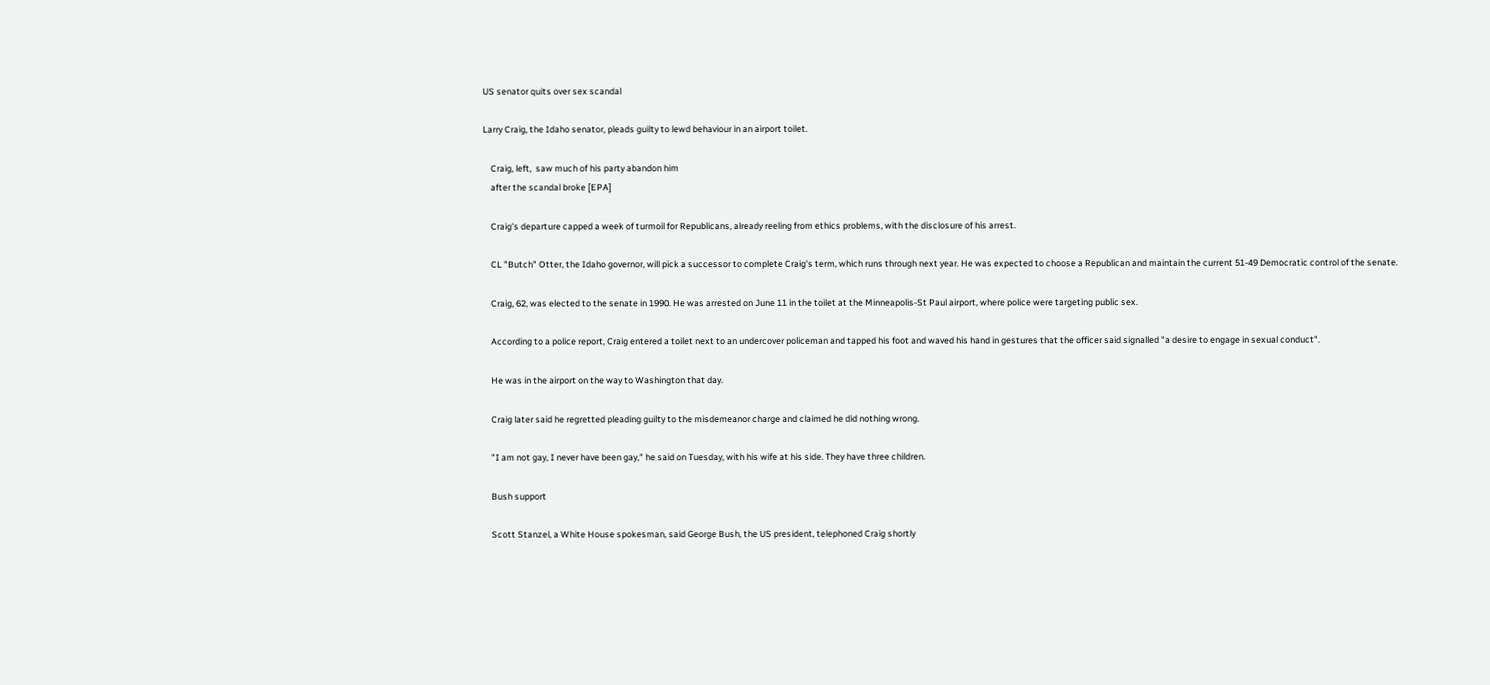US senator quits over sex scandal

Larry Craig, the Idaho senator, pleads guilty to lewd behaviour in an airport toilet.

    Craig, left,  saw much of his party abandon him
    after the scandal broke [EPA]

    Craig's departure capped a week of turmoil for Republicans, already reeling from ethics problems, with the disclosure of his arrest.

    CL "Butch" Otter, the Idaho governor, will pick a successor to complete Craig's term, which runs through next year. He was expected to choose a Republican and maintain the current 51-49 Democratic control of the senate.

    Craig, 62, was elected to the senate in 1990. He was arrested on June 11 in the toilet at the Minneapolis-St Paul airport, where police were targeting public sex.

    According to a police report, Craig entered a toilet next to an undercover policeman and tapped his foot and waved his hand in gestures that the officer said signalled "a desire to engage in sexual conduct".

    He was in the airport on the way to Washington that day.

    Craig later said he regretted pleading guilty to the misdemeanor charge and claimed he did nothing wrong.

    "I am not gay, I never have been gay," he said on Tuesday, with his wife at his side. They have three children.

    Bush support

    Scott Stanzel, a White House spokesman, said George Bush, the US president, telephoned Craig shortly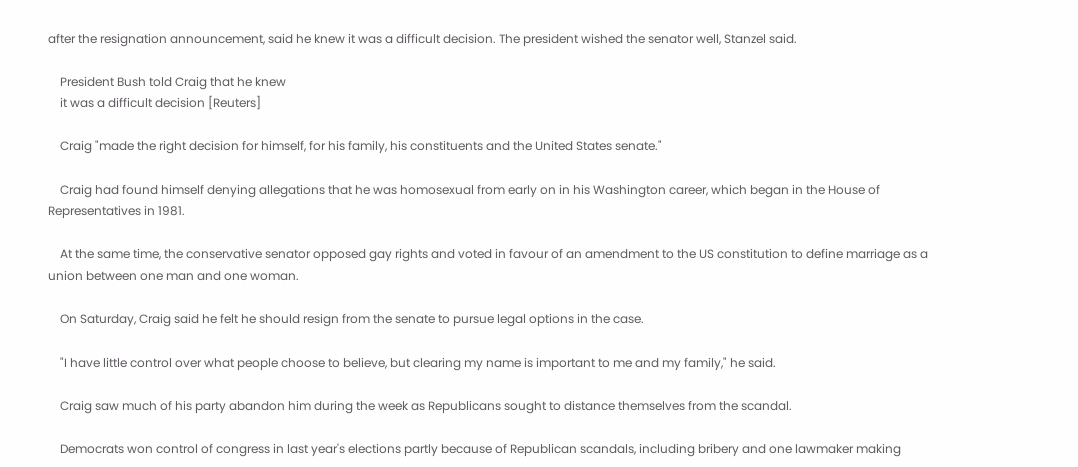after the resignation announcement, said he knew it was a difficult decision. The president wished the senator well, Stanzel said.

    President Bush told Craig that he knew
    it was a difficult decision [Reuters]

    Craig "made the right decision for himself, for his family, his constituents and the United States senate."

    Craig had found himself denying allegations that he was homosexual from early on in his Washington career, which began in the House of Representatives in 1981.

    At the same time, the conservative senator opposed gay rights and voted in favour of an amendment to the US constitution to define marriage as a union between one man and one woman.

    On Saturday, Craig said he felt he should resign from the senate to pursue legal options in the case.

    "I have little control over what people choose to believe, but clearing my name is important to me and my family," he said.

    Craig saw much of his party abandon him during the week as Republicans sought to distance themselves from the scandal.

    Democrats won control of congress in last year's elections partly because of Republican scandals, including bribery and one lawmaker making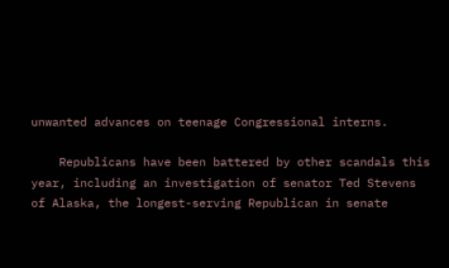unwanted advances on teenage Congressional interns.

    Republicans have been battered by other scandals this year, including an investigation of senator Ted Stevens of Alaska, the longest-serving Republican in senate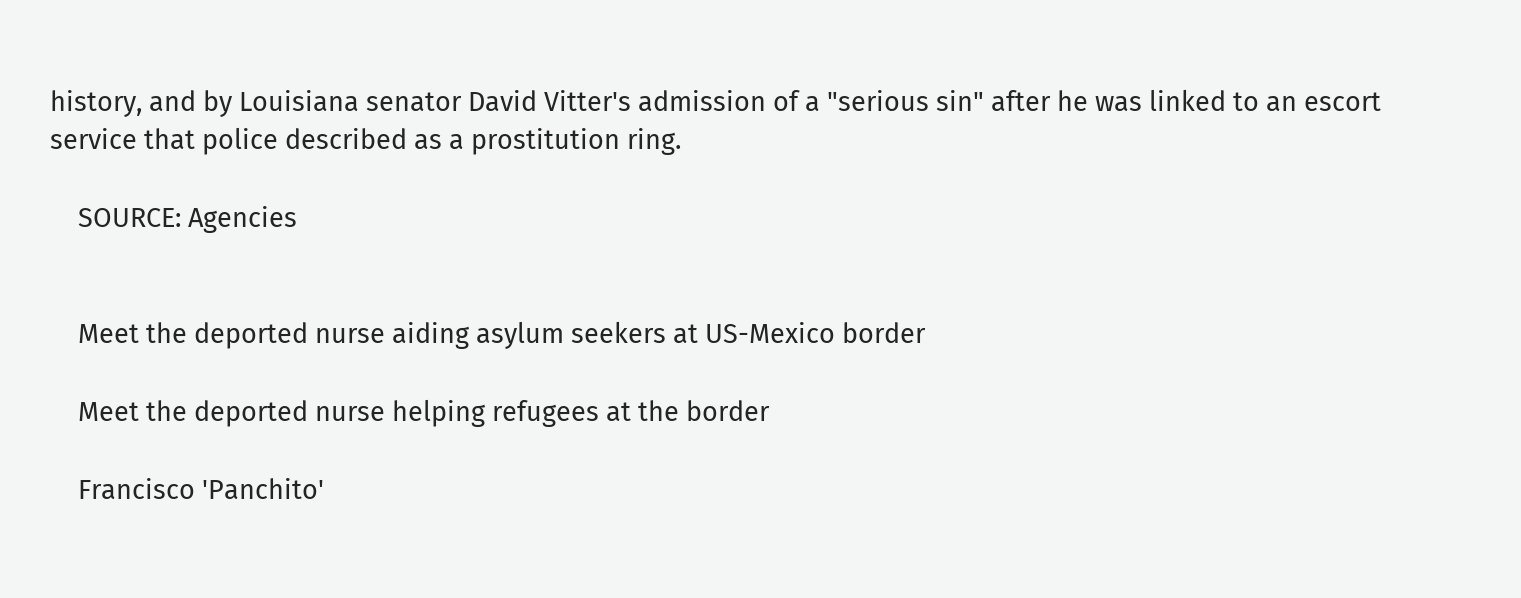history, and by Louisiana senator David Vitter's admission of a "serious sin" after he was linked to an escort service that police described as a prostitution ring.

    SOURCE: Agencies


    Meet the deported nurse aiding asylum seekers at US-Mexico border

    Meet the deported nurse helping refugees at the border

    Francisco 'Panchito'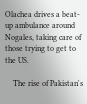Olachea drives a beat-up ambulance around Nogales, taking care of those trying to get to the US.

    The rise of Pakistan's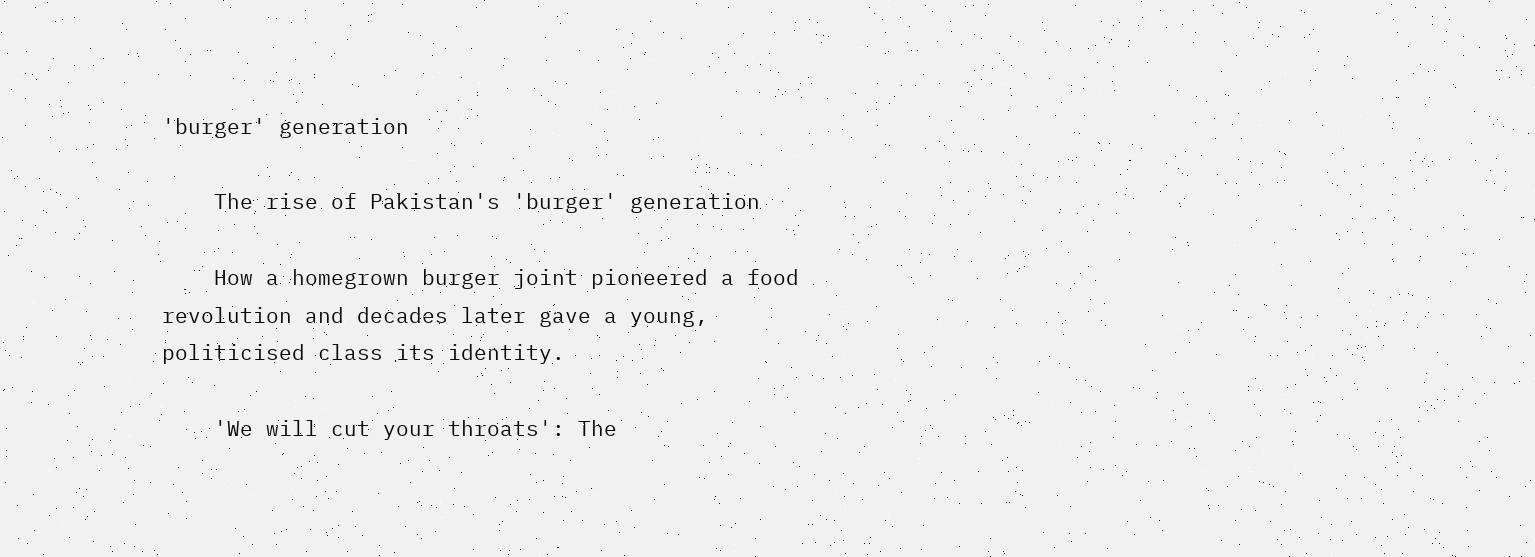'burger' generation

    The rise of Pakistan's 'burger' generation

    How a homegrown burger joint pioneered a food revolution and decades later gave a young, politicised class its identity.

    'We will cut your throats': The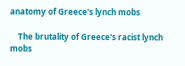anatomy of Greece's lynch mobs

    The brutality of Greece's racist lynch mobs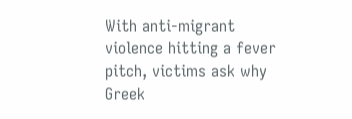With anti-migrant violence hitting a fever pitch, victims ask why Greek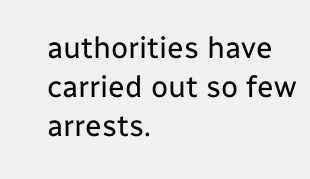authorities have carried out so few arrests.